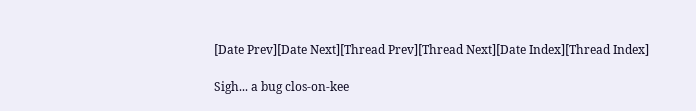[Date Prev][Date Next][Thread Prev][Thread Next][Date Index][Thread Index]

Sigh... a bug clos-on-kee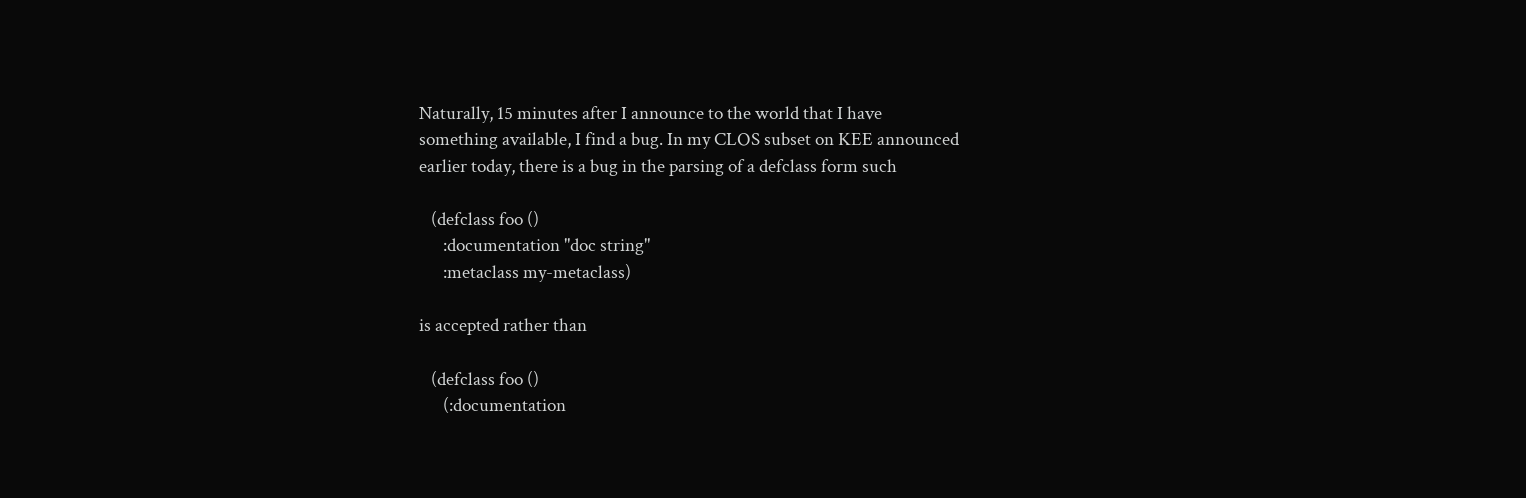Naturally, 15 minutes after I announce to the world that I have
something available, I find a bug. In my CLOS subset on KEE announced
earlier today, there is a bug in the parsing of a defclass form such

   (defclass foo ()
      :documentation "doc string"
      :metaclass my-metaclass)

is accepted rather than

   (defclass foo ()
      (:documentation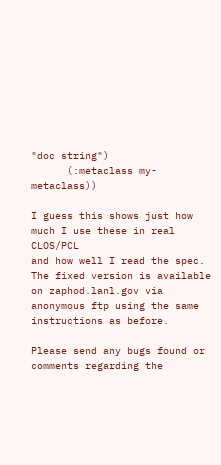"doc string")
      (:metaclass my-metaclass))

I guess this shows just how much I use these in real CLOS/PCL
and how well I read the spec.
The fixed version is available on zaphod.lanl.gov via
anonymous ftp using the same instructions as before.

Please send any bugs found or comments regarding the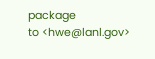package
to <hwe@lanl.gov>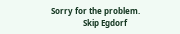Sorry for the problem.
                Skip Egdorf